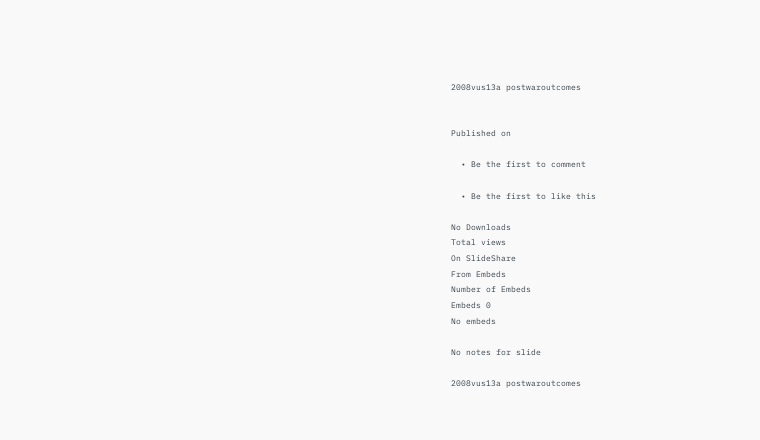2008vus13a postwaroutcomes


Published on

  • Be the first to comment

  • Be the first to like this

No Downloads
Total views
On SlideShare
From Embeds
Number of Embeds
Embeds 0
No embeds

No notes for slide

2008vus13a postwaroutcomes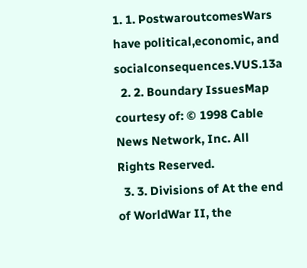1. 1. PostwaroutcomesWars have political,economic, and socialconsequences.VUS.13a
  2. 2. Boundary IssuesMap courtesy of: © 1998 Cable News Network, Inc. All Rights Reserved.
  3. 3. Divisions of At the end of WorldWar II, the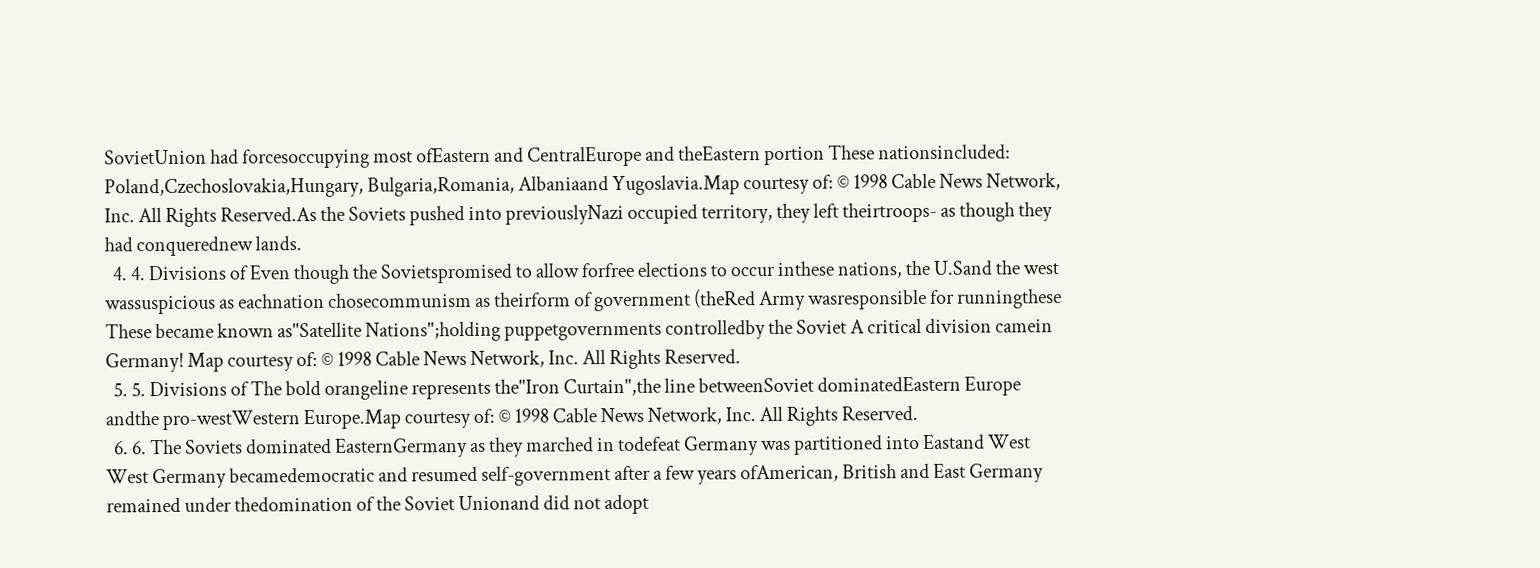SovietUnion had forcesoccupying most ofEastern and CentralEurope and theEastern portion These nationsincluded: Poland,Czechoslovakia,Hungary, Bulgaria,Romania, Albaniaand Yugoslavia.Map courtesy of: © 1998 Cable News Network, Inc. All Rights Reserved.As the Soviets pushed into previouslyNazi occupied territory, they left theirtroops- as though they had conquerednew lands.
  4. 4. Divisions of Even though the Sovietspromised to allow forfree elections to occur inthese nations, the U.Sand the west wassuspicious as eachnation chosecommunism as theirform of government (theRed Army wasresponsible for runningthese These became known as"Satellite Nations";holding puppetgovernments controlledby the Soviet A critical division camein Germany! Map courtesy of: © 1998 Cable News Network, Inc. All Rights Reserved.
  5. 5. Divisions of The bold orangeline represents the"Iron Curtain",the line betweenSoviet dominatedEastern Europe andthe pro-westWestern Europe.Map courtesy of: © 1998 Cable News Network, Inc. All Rights Reserved.
  6. 6. The Soviets dominated EasternGermany as they marched in todefeat Germany was partitioned into Eastand West West Germany becamedemocratic and resumed self-government after a few years ofAmerican, British and East Germany remained under thedomination of the Soviet Unionand did not adopt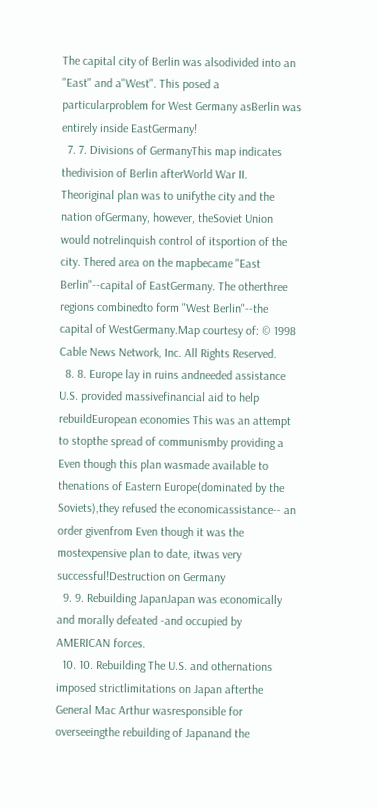The capital city of Berlin was alsodivided into an "East" and a"West". This posed a particularproblem for West Germany asBerlin was entirely inside EastGermany!
  7. 7. Divisions of GermanyThis map indicates thedivision of Berlin afterWorld War II. Theoriginal plan was to unifythe city and the nation ofGermany, however, theSoviet Union would notrelinquish control of itsportion of the city. Thered area on the mapbecame "East Berlin"--capital of EastGermany. The otherthree regions combinedto form "West Berlin"--the capital of WestGermany.Map courtesy of: © 1998 Cable News Network, Inc. All Rights Reserved.
  8. 8. Europe lay in ruins andneeded assistance U.S. provided massivefinancial aid to help rebuildEuropean economies This was an attempt to stopthe spread of communismby providing a Even though this plan wasmade available to thenations of Eastern Europe(dominated by the Soviets),they refused the economicassistance-- an order givenfrom Even though it was the mostexpensive plan to date, itwas very successful!Destruction on Germany
  9. 9. Rebuilding JapanJapan was economically and morally defeated -and occupied by AMERICAN forces.
  10. 10. Rebuilding The U.S. and othernations imposed strictlimitations on Japan afterthe General Mac Arthur wasresponsible for overseeingthe rebuilding of Japanand the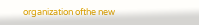organization ofthe new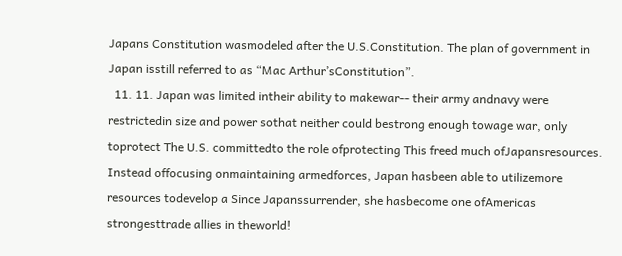Japans Constitution wasmodeled after the U.S.Constitution. The plan of government in Japan isstill referred to as “Mac Arthur’sConstitution”.
  11. 11. Japan was limited intheir ability to makewar-- their army andnavy were restrictedin size and power sothat neither could bestrong enough towage war, only toprotect The U.S. committedto the role ofprotecting This freed much ofJapansresources. Instead offocusing onmaintaining armedforces, Japan hasbeen able to utilizemore resources todevelop a Since Japanssurrender, she hasbecome one ofAmericas strongesttrade allies in theworld!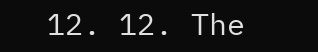12. 12. The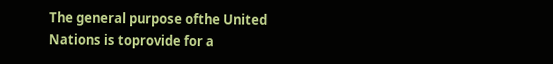The general purpose ofthe United Nations is toprovide for a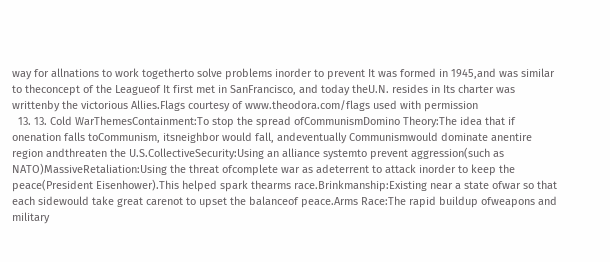way for allnations to work togetherto solve problems inorder to prevent It was formed in 1945,and was similar to theconcept of the Leagueof It first met in SanFrancisco, and today theU.N. resides in Its charter was writtenby the victorious Allies.Flags courtesy of www.theodora.com/flags used with permission
  13. 13. Cold WarThemesContainment:To stop the spread ofCommunismDomino Theory:The idea that if onenation falls toCommunism, itsneighbor would fall, andeventually Communismwould dominate anentire region andthreaten the U.S.CollectiveSecurity:Using an alliance systemto prevent aggression(such as NATO)MassiveRetaliation:Using the threat ofcomplete war as adeterrent to attack inorder to keep the peace(President Eisenhower).This helped spark thearms race.Brinkmanship:Existing near a state ofwar so that each sidewould take great carenot to upset the balanceof peace.Arms Race:The rapid buildup ofweapons and military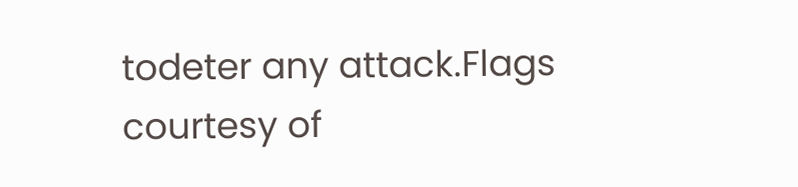todeter any attack.Flags courtesy of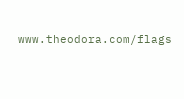www.theodora.com/flags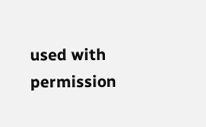used with permission